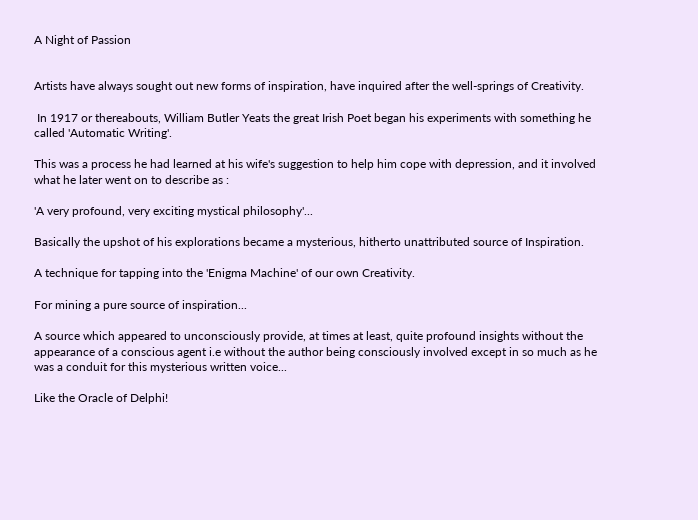A Night of Passion


Artists have always sought out new forms of inspiration, have inquired after the well-springs of Creativity.

 In 1917 or thereabouts, William Butler Yeats the great Irish Poet began his experiments with something he called 'Automatic Writing'.

This was a process he had learned at his wife's suggestion to help him cope with depression, and it involved what he later went on to describe as :

'A very profound, very exciting mystical philosophy'...

Basically the upshot of his explorations became a mysterious, hitherto unattributed source of Inspiration.

A technique for tapping into the 'Enigma Machine' of our own Creativity.

For mining a pure source of inspiration...

A source which appeared to unconsciously provide, at times at least, quite profound insights without the appearance of a conscious agent i.e without the author being consciously involved except in so much as he was a conduit for this mysterious written voice...

Like the Oracle of Delphi!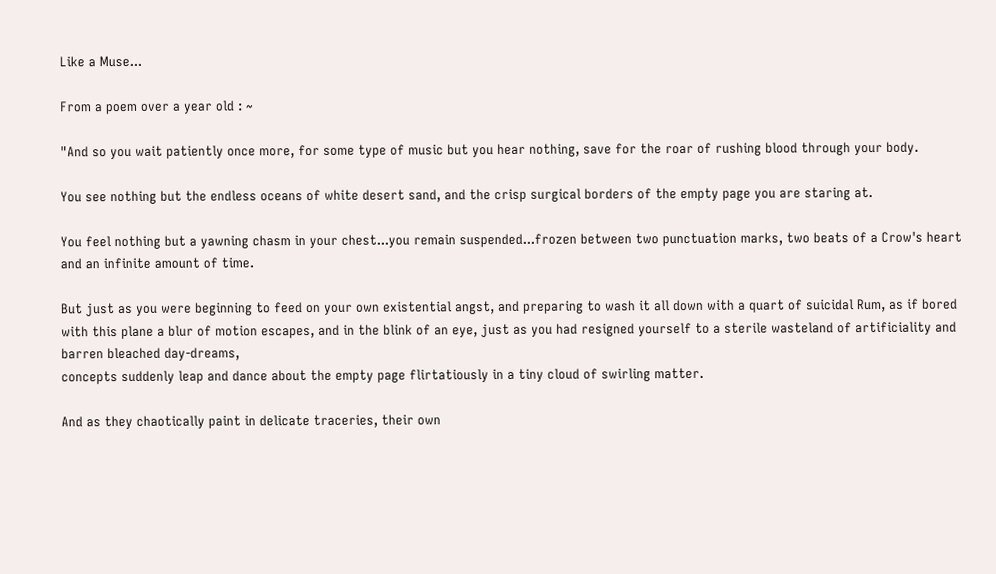Like a Muse...

From a poem over a year old : ~

"And so you wait patiently once more, for some type of music but you hear nothing, save for the roar of rushing blood through your body.

You see nothing but the endless oceans of white desert sand, and the crisp surgical borders of the empty page you are staring at.

You feel nothing but a yawning chasm in your chest...you remain suspended...frozen between two punctuation marks, two beats of a Crow's heart and an infinite amount of time.

But just as you were beginning to feed on your own existential angst, and preparing to wash it all down with a quart of suicidal Rum, as if bored with this plane a blur of motion escapes, and in the blink of an eye, just as you had resigned yourself to a sterile wasteland of artificiality and barren bleached day-dreams,
concepts suddenly leap and dance about the empty page flirtatiously in a tiny cloud of swirling matter.

And as they chaotically paint in delicate traceries, their own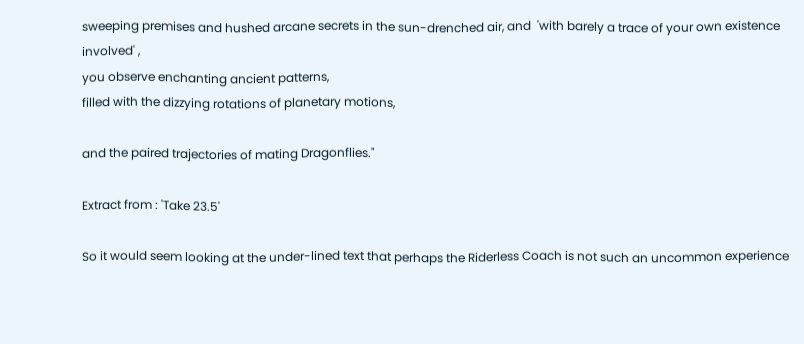sweeping premises and hushed arcane secrets in the sun-drenched air, and  'with barely a trace of your own existence involved' ,
you observe enchanting ancient patterns,
filled with the dizzying rotations of planetary motions,

and the paired trajectories of mating Dragonflies."

Extract from : 'Take 23.5'

So it would seem looking at the under-lined text that perhaps the Riderless Coach is not such an uncommon experience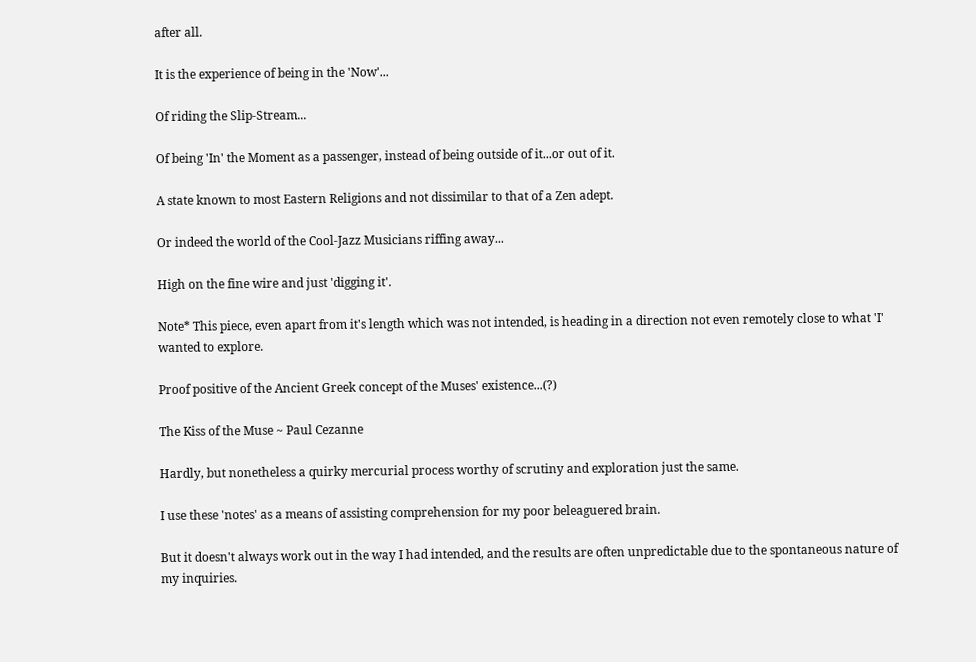after all.

It is the experience of being in the 'Now'...

Of riding the Slip-Stream...

Of being 'In' the Moment as a passenger, instead of being outside of it...or out of it.

A state known to most Eastern Religions and not dissimilar to that of a Zen adept.

Or indeed the world of the Cool-Jazz Musicians riffing away...

High on the fine wire and just 'digging it'.

Note* This piece, even apart from it's length which was not intended, is heading in a direction not even remotely close to what 'I' wanted to explore.

Proof positive of the Ancient Greek concept of the Muses' existence...(?)

The Kiss of the Muse ~ Paul Cezanne

Hardly, but nonetheless a quirky mercurial process worthy of scrutiny and exploration just the same.

I use these 'notes' as a means of assisting comprehension for my poor beleaguered brain.

But it doesn't always work out in the way I had intended, and the results are often unpredictable due to the spontaneous nature of my inquiries.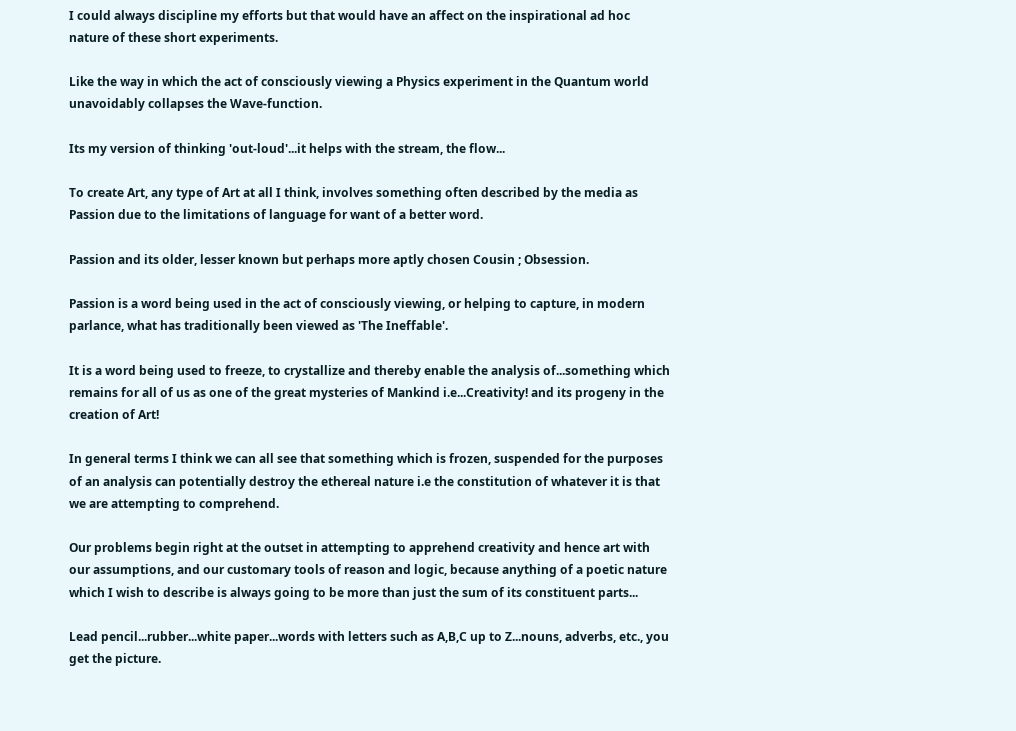I could always discipline my efforts but that would have an affect on the inspirational ad hoc nature of these short experiments.

Like the way in which the act of consciously viewing a Physics experiment in the Quantum world unavoidably collapses the Wave-function.

Its my version of thinking 'out-loud'...it helps with the stream, the flow...

To create Art, any type of Art at all I think, involves something often described by the media as Passion due to the limitations of language for want of a better word.

Passion and its older, lesser known but perhaps more aptly chosen Cousin ; Obsession.

Passion is a word being used in the act of consciously viewing, or helping to capture, in modern parlance, what has traditionally been viewed as 'The Ineffable'.

It is a word being used to freeze, to crystallize and thereby enable the analysis of...something which remains for all of us as one of the great mysteries of Mankind i.e...Creativity! and its progeny in the creation of Art!

In general terms I think we can all see that something which is frozen, suspended for the purposes of an analysis can potentially destroy the ethereal nature i.e the constitution of whatever it is that we are attempting to comprehend.

Our problems begin right at the outset in attempting to apprehend creativity and hence art with our assumptions, and our customary tools of reason and logic, because anything of a poetic nature which I wish to describe is always going to be more than just the sum of its constituent parts...

Lead pencil...rubber...white paper...words with letters such as A,B,C up to Z...nouns, adverbs, etc., you get the picture.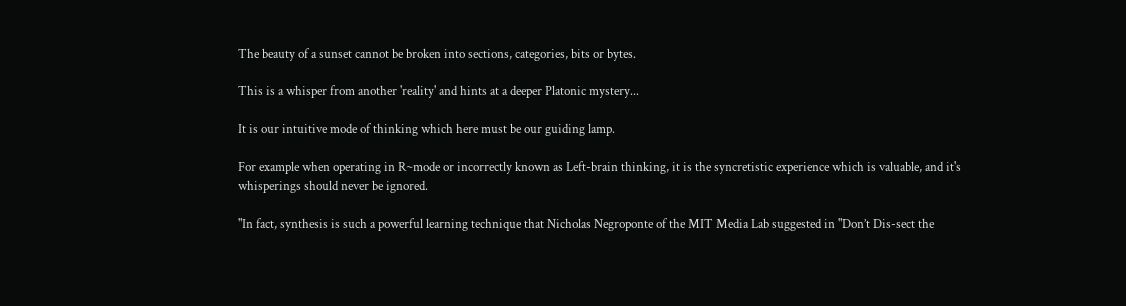The beauty of a sunset cannot be broken into sections, categories, bits or bytes.

This is a whisper from another 'reality' and hints at a deeper Platonic mystery...

It is our intuitive mode of thinking which here must be our guiding lamp.

For example when operating in R~mode or incorrectly known as Left-brain thinking, it is the syncretistic experience which is valuable, and it's whisperings should never be ignored.

"In fact, synthesis is such a powerful learning technique that Nicholas Negroponte of the MIT Media Lab suggested in "Don’t Dis-sect the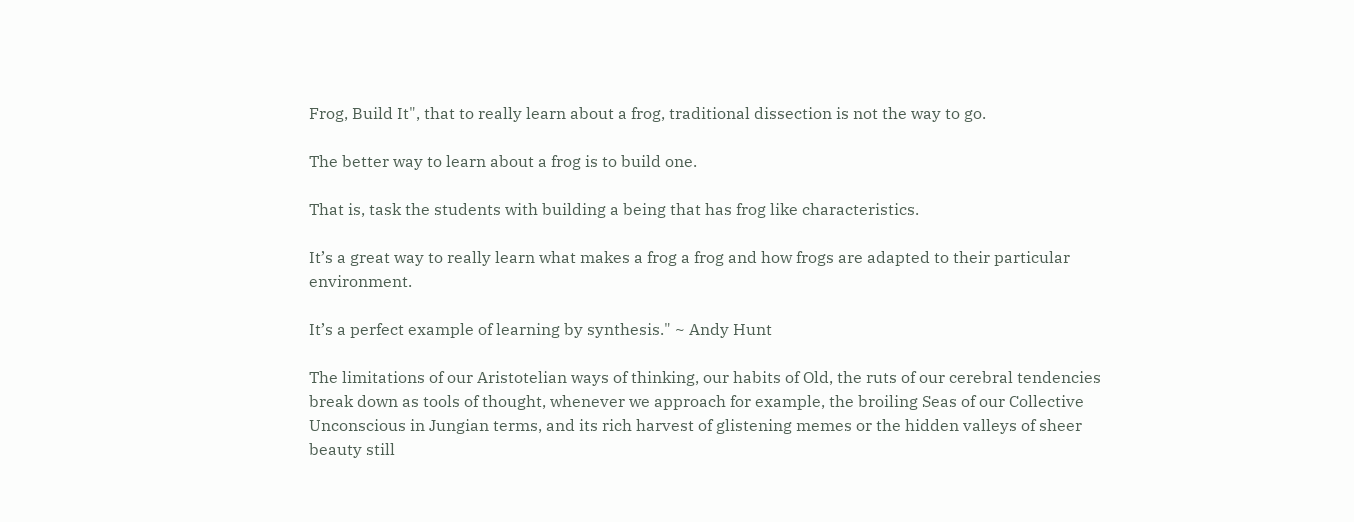Frog, Build It", that to really learn about a frog, traditional dissection is not the way to go.

The better way to learn about a frog is to build one.

That is, task the students with building a being that has frog like characteristics.

It’s a great way to really learn what makes a frog a frog and how frogs are adapted to their particular environment.

It’s a perfect example of learning by synthesis." ~ Andy Hunt

The limitations of our Aristotelian ways of thinking, our habits of Old, the ruts of our cerebral tendencies break down as tools of thought, whenever we approach for example, the broiling Seas of our Collective Unconscious in Jungian terms, and its rich harvest of glistening memes or the hidden valleys of sheer beauty still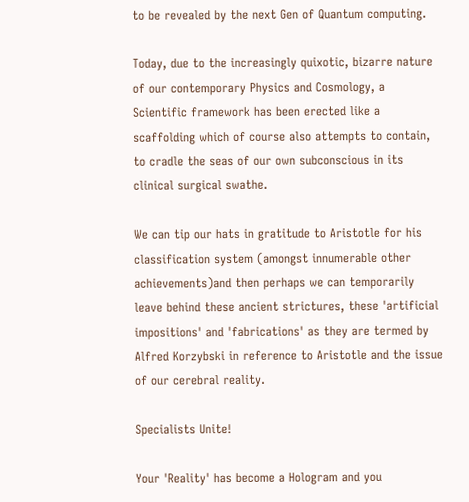to be revealed by the next Gen of Quantum computing.

Today, due to the increasingly quixotic, bizarre nature of our contemporary Physics and Cosmology, a Scientific framework has been erected like a scaffolding which of course also attempts to contain, to cradle the seas of our own subconscious in its clinical surgical swathe.

We can tip our hats in gratitude to Aristotle for his classification system (amongst innumerable other achievements)and then perhaps we can temporarily leave behind these ancient strictures, these 'artificial impositions' and 'fabrications' as they are termed by Alfred Korzybski in reference to Aristotle and the issue of our cerebral reality.

Specialists Unite!

Your 'Reality' has become a Hologram and you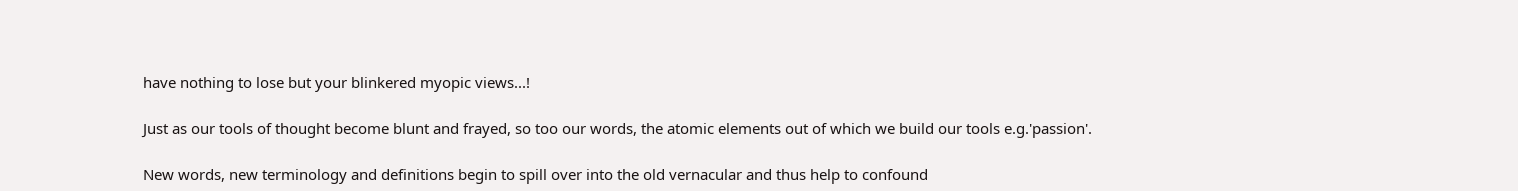have nothing to lose but your blinkered myopic views...!

Just as our tools of thought become blunt and frayed, so too our words, the atomic elements out of which we build our tools e.g.'passion'.

New words, new terminology and definitions begin to spill over into the old vernacular and thus help to confound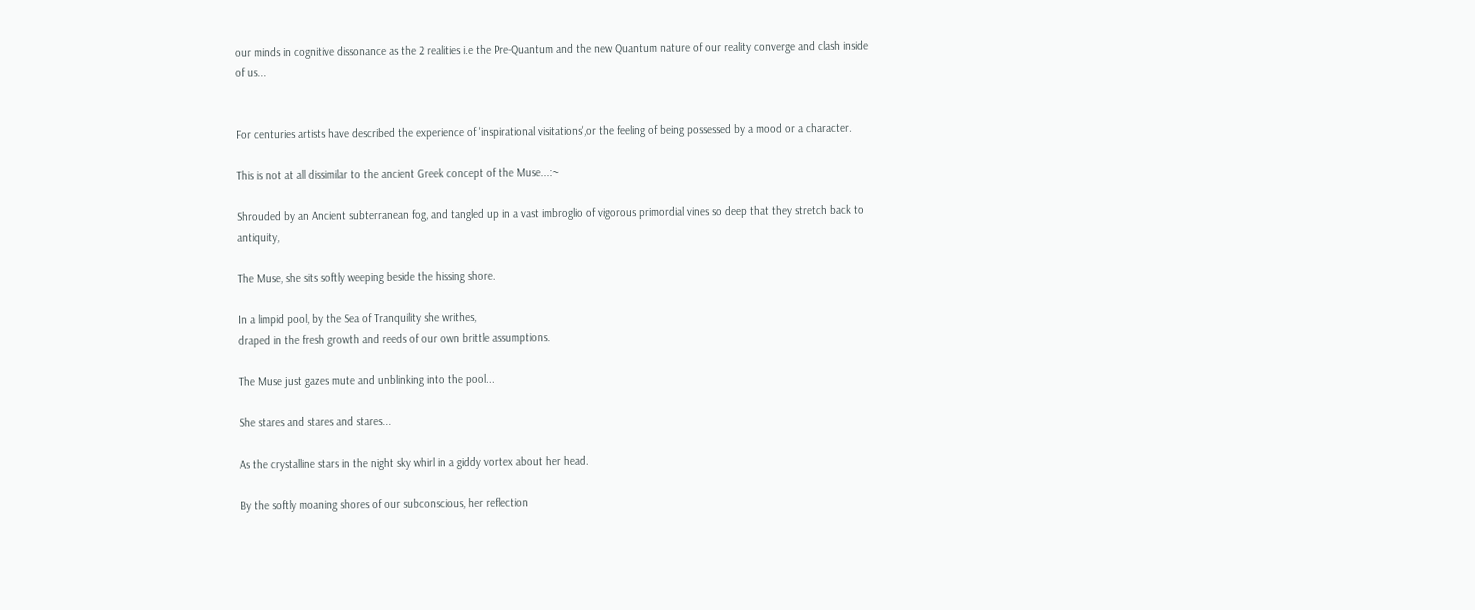our minds in cognitive dissonance as the 2 realities i.e the Pre-Quantum and the new Quantum nature of our reality converge and clash inside of us...


For centuries artists have described the experience of 'inspirational visitations',or the feeling of being possessed by a mood or a character.

This is not at all dissimilar to the ancient Greek concept of the Muse...:~

Shrouded by an Ancient subterranean fog, and tangled up in a vast imbroglio of vigorous primordial vines so deep that they stretch back to antiquity,

The Muse, she sits softly weeping beside the hissing shore.

In a limpid pool, by the Sea of Tranquility she writhes,
draped in the fresh growth and reeds of our own brittle assumptions.

The Muse just gazes mute and unblinking into the pool...

She stares and stares and stares...

As the crystalline stars in the night sky whirl in a giddy vortex about her head.

By the softly moaning shores of our subconscious, her reflection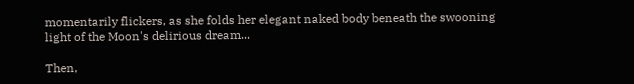momentarily flickers, as she folds her elegant naked body beneath the swooning light of the Moon's delirious dream...

Then,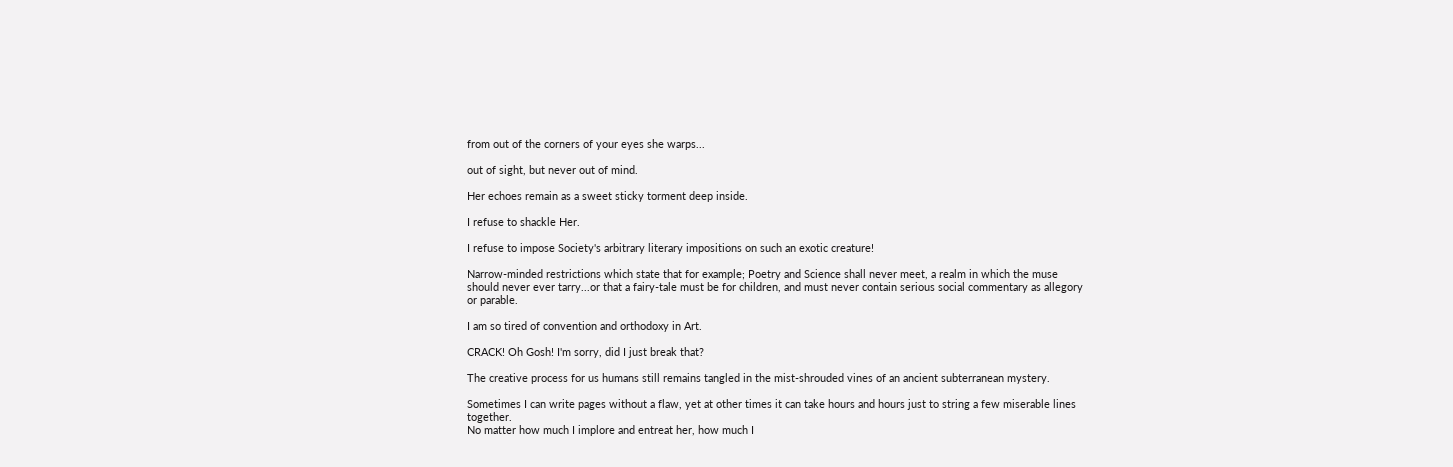from out of the corners of your eyes she warps...

out of sight, but never out of mind.

Her echoes remain as a sweet sticky torment deep inside.

I refuse to shackle Her.

I refuse to impose Society's arbitrary literary impositions on such an exotic creature!

Narrow-minded restrictions which state that for example; Poetry and Science shall never meet, a realm in which the muse should never ever tarry...or that a fairy-tale must be for children, and must never contain serious social commentary as allegory or parable.

I am so tired of convention and orthodoxy in Art.

CRACK! Oh Gosh! I'm sorry, did I just break that?

The creative process for us humans still remains tangled in the mist-shrouded vines of an ancient subterranean mystery.

Sometimes I can write pages without a flaw, yet at other times it can take hours and hours just to string a few miserable lines together.
No matter how much I implore and entreat her, how much I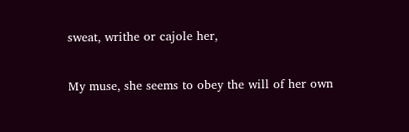sweat, writhe or cajole her,

My muse, she seems to obey the will of her own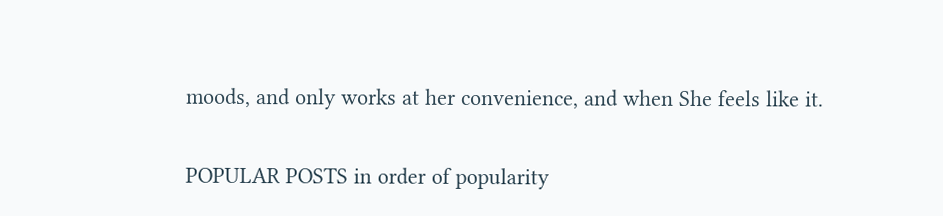moods, and only works at her convenience, and when She feels like it.


POPULAR POSTS in order of popularity